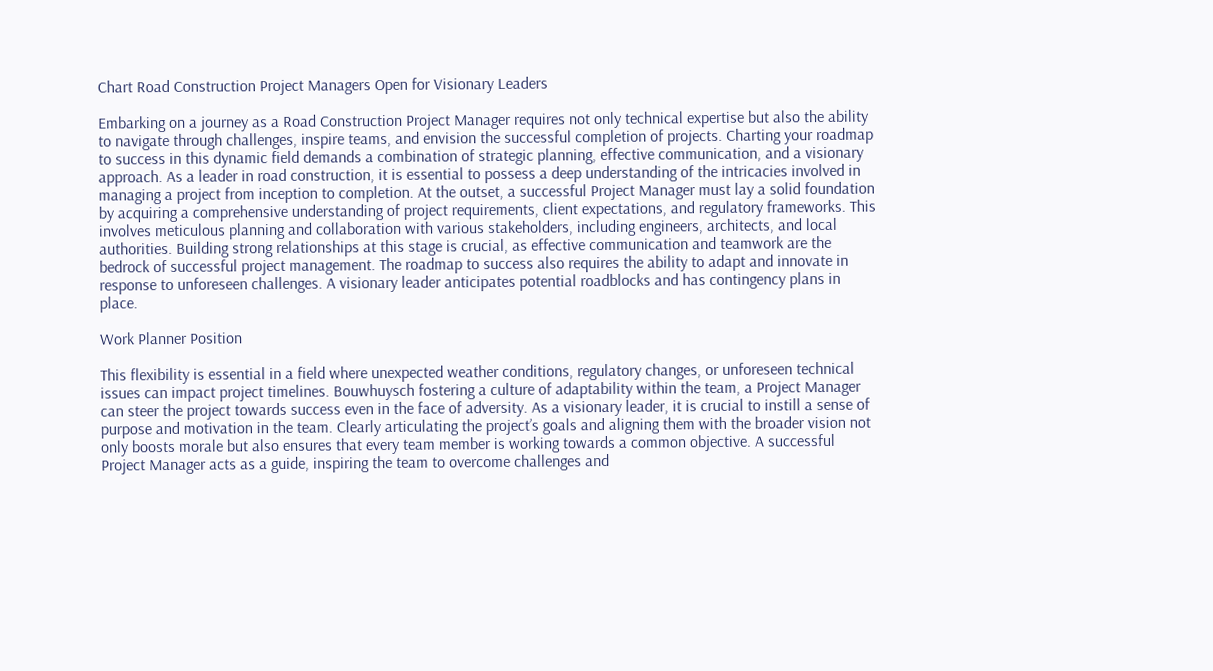Chart Road Construction Project Managers Open for Visionary Leaders

Embarking on a journey as a Road Construction Project Manager requires not only technical expertise but also the ability to navigate through challenges, inspire teams, and envision the successful completion of projects. Charting your roadmap to success in this dynamic field demands a combination of strategic planning, effective communication, and a visionary approach. As a leader in road construction, it is essential to possess a deep understanding of the intricacies involved in managing a project from inception to completion. At the outset, a successful Project Manager must lay a solid foundation by acquiring a comprehensive understanding of project requirements, client expectations, and regulatory frameworks. This involves meticulous planning and collaboration with various stakeholders, including engineers, architects, and local authorities. Building strong relationships at this stage is crucial, as effective communication and teamwork are the bedrock of successful project management. The roadmap to success also requires the ability to adapt and innovate in response to unforeseen challenges. A visionary leader anticipates potential roadblocks and has contingency plans in place.

Work Planner Position

This flexibility is essential in a field where unexpected weather conditions, regulatory changes, or unforeseen technical issues can impact project timelines. Bouwhuysch fostering a culture of adaptability within the team, a Project Manager can steer the project towards success even in the face of adversity. As a visionary leader, it is crucial to instill a sense of purpose and motivation in the team. Clearly articulating the project’s goals and aligning them with the broader vision not only boosts morale but also ensures that every team member is working towards a common objective. A successful Project Manager acts as a guide, inspiring the team to overcome challenges and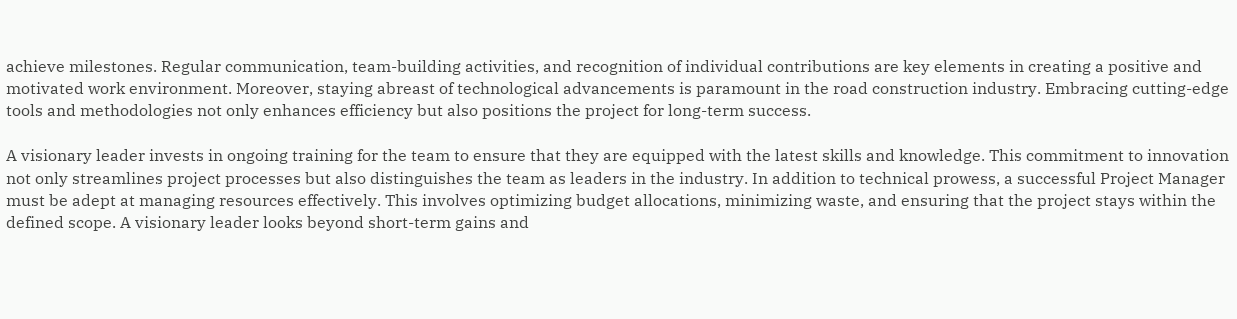achieve milestones. Regular communication, team-building activities, and recognition of individual contributions are key elements in creating a positive and motivated work environment. Moreover, staying abreast of technological advancements is paramount in the road construction industry. Embracing cutting-edge tools and methodologies not only enhances efficiency but also positions the project for long-term success.

A visionary leader invests in ongoing training for the team to ensure that they are equipped with the latest skills and knowledge. This commitment to innovation not only streamlines project processes but also distinguishes the team as leaders in the industry. In addition to technical prowess, a successful Project Manager must be adept at managing resources effectively. This involves optimizing budget allocations, minimizing waste, and ensuring that the project stays within the defined scope. A visionary leader looks beyond short-term gains and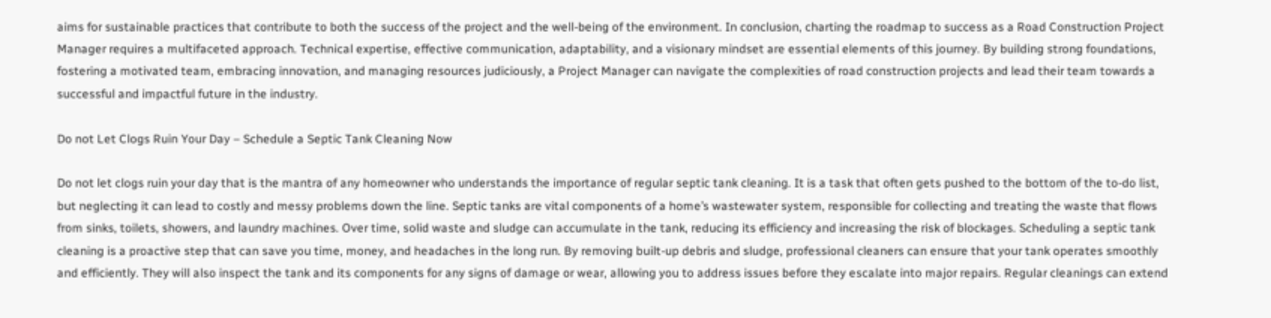aims for sustainable practices that contribute to both the success of the project and the well-being of the environment. In conclusion, charting the roadmap to success as a Road Construction Project Manager requires a multifaceted approach. Technical expertise, effective communication, adaptability, and a visionary mindset are essential elements of this journey. By building strong foundations, fostering a motivated team, embracing innovation, and managing resources judiciously, a Project Manager can navigate the complexities of road construction projects and lead their team towards a successful and impactful future in the industry.

Do not Let Clogs Ruin Your Day – Schedule a Septic Tank Cleaning Now

Do not let clogs ruin your day that is the mantra of any homeowner who understands the importance of regular septic tank cleaning. It is a task that often gets pushed to the bottom of the to-do list, but neglecting it can lead to costly and messy problems down the line. Septic tanks are vital components of a home’s wastewater system, responsible for collecting and treating the waste that flows from sinks, toilets, showers, and laundry machines. Over time, solid waste and sludge can accumulate in the tank, reducing its efficiency and increasing the risk of blockages. Scheduling a septic tank cleaning is a proactive step that can save you time, money, and headaches in the long run. By removing built-up debris and sludge, professional cleaners can ensure that your tank operates smoothly and efficiently. They will also inspect the tank and its components for any signs of damage or wear, allowing you to address issues before they escalate into major repairs. Regular cleanings can extend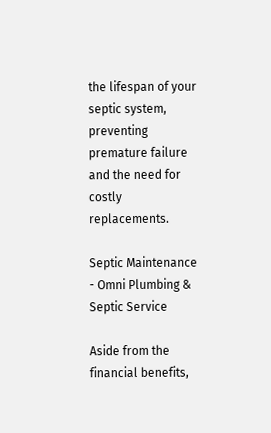the lifespan of your septic system, preventing premature failure and the need for costly replacements.

Septic Maintenance - Omni Plumbing & Septic Service

Aside from the financial benefits,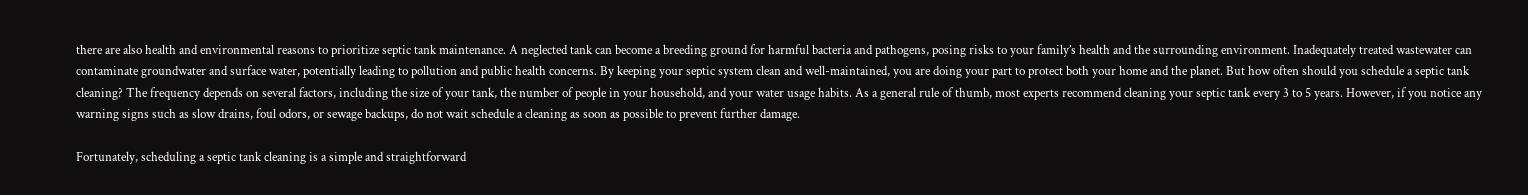there are also health and environmental reasons to prioritize septic tank maintenance. A neglected tank can become a breeding ground for harmful bacteria and pathogens, posing risks to your family’s health and the surrounding environment. Inadequately treated wastewater can contaminate groundwater and surface water, potentially leading to pollution and public health concerns. By keeping your septic system clean and well-maintained, you are doing your part to protect both your home and the planet. But how often should you schedule a septic tank cleaning? The frequency depends on several factors, including the size of your tank, the number of people in your household, and your water usage habits. As a general rule of thumb, most experts recommend cleaning your septic tank every 3 to 5 years. However, if you notice any warning signs such as slow drains, foul odors, or sewage backups, do not wait schedule a cleaning as soon as possible to prevent further damage.

Fortunately, scheduling a septic tank cleaning is a simple and straightforward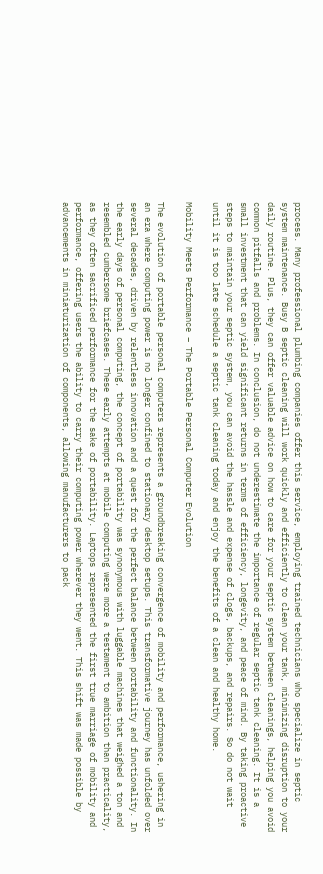process. Many professional plumbing companies offer this service, employing trained technicians who specialize in septic system maintenance. Busy B septic cleaning will work quickly and efficiently to clean your tank, minimizing disruption to your daily routine. Plus, they can offer valuable advice on how to care for your septic system between cleanings, helping you avoid common pitfalls and problems. In conclusion, do not underestimate the importance of regular septic tank cleaning. It is a small investment that can yield significant returns in terms of efficiency, longevity, and peace of mind. By taking proactive steps to maintain your septic system, you can avoid the hassle and expense of clogs, backups, and repairs. So do not wait until it is too late schedule a septic tank cleaning today and enjoy the benefits of a clean and healthy home.

Mobility Meets Performance – The Portable Personal Computer Evolution

The evolution of portable personal computers represents a groundbreaking convergence of mobility and performance, ushering in an era where computing power is no longer confined to stationary desktop setups. This transformative journey has unfolded over several decades, driven by relentless innovation and a quest for the perfect balance between portability and functionality. In the early days of personal computing, the concept of portability was synonymous with luggable machines that weighed a ton and resembled cumbersome briefcases. These early attempts at mobile computing were more a testament to ambition than practicality, as they often sacrificed performance for the sake of portability. Laptops represented the first true marriage of mobility and performance, offering users the ability to carry their computing power wherever they went. This shift was made possible by advancements in miniaturization of components, allowing manufacturers to pack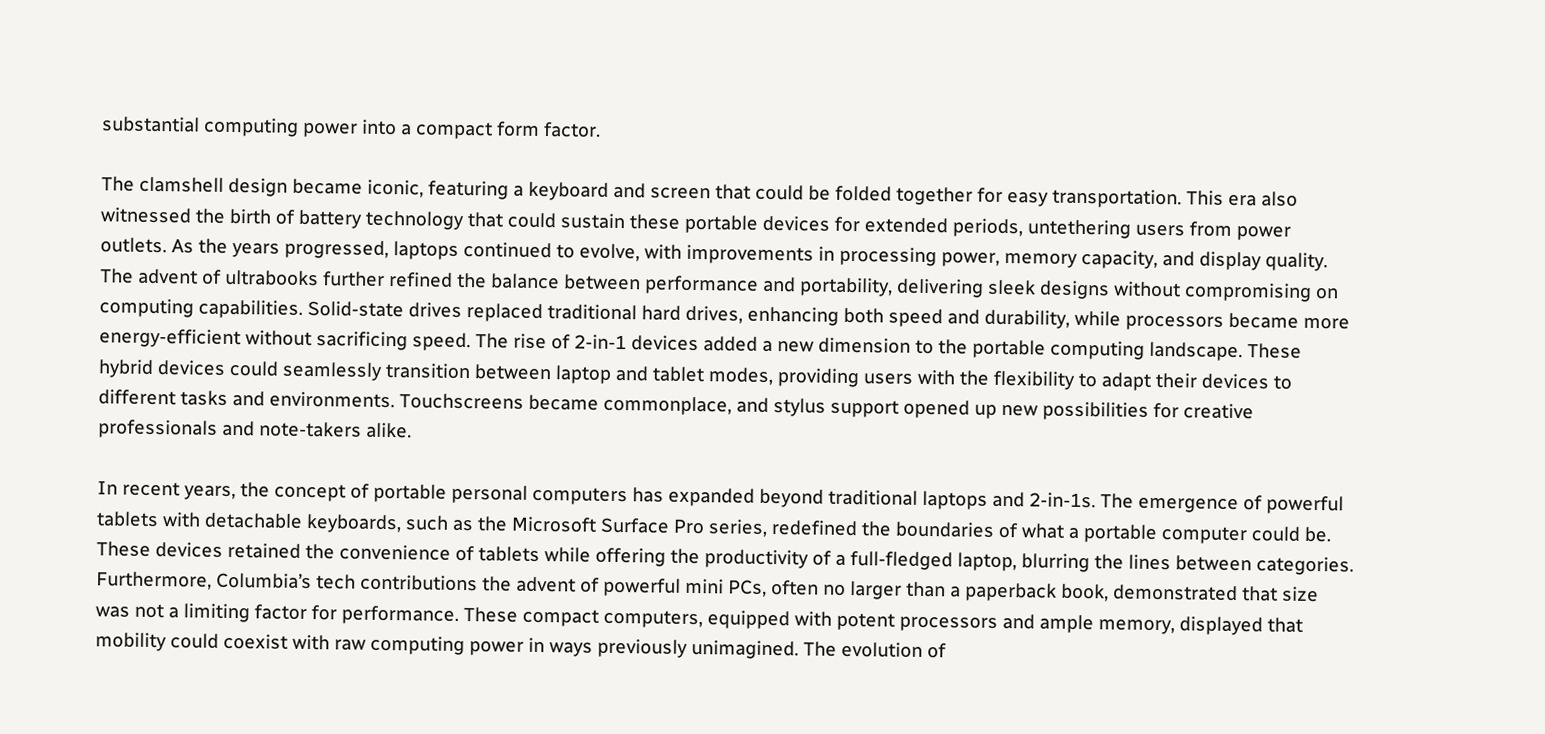substantial computing power into a compact form factor.

The clamshell design became iconic, featuring a keyboard and screen that could be folded together for easy transportation. This era also witnessed the birth of battery technology that could sustain these portable devices for extended periods, untethering users from power outlets. As the years progressed, laptops continued to evolve, with improvements in processing power, memory capacity, and display quality. The advent of ultrabooks further refined the balance between performance and portability, delivering sleek designs without compromising on computing capabilities. Solid-state drives replaced traditional hard drives, enhancing both speed and durability, while processors became more energy-efficient without sacrificing speed. The rise of 2-in-1 devices added a new dimension to the portable computing landscape. These hybrid devices could seamlessly transition between laptop and tablet modes, providing users with the flexibility to adapt their devices to different tasks and environments. Touchscreens became commonplace, and stylus support opened up new possibilities for creative professionals and note-takers alike.

In recent years, the concept of portable personal computers has expanded beyond traditional laptops and 2-in-1s. The emergence of powerful tablets with detachable keyboards, such as the Microsoft Surface Pro series, redefined the boundaries of what a portable computer could be. These devices retained the convenience of tablets while offering the productivity of a full-fledged laptop, blurring the lines between categories. Furthermore, Columbia’s tech contributions the advent of powerful mini PCs, often no larger than a paperback book, demonstrated that size was not a limiting factor for performance. These compact computers, equipped with potent processors and ample memory, displayed that mobility could coexist with raw computing power in ways previously unimagined. The evolution of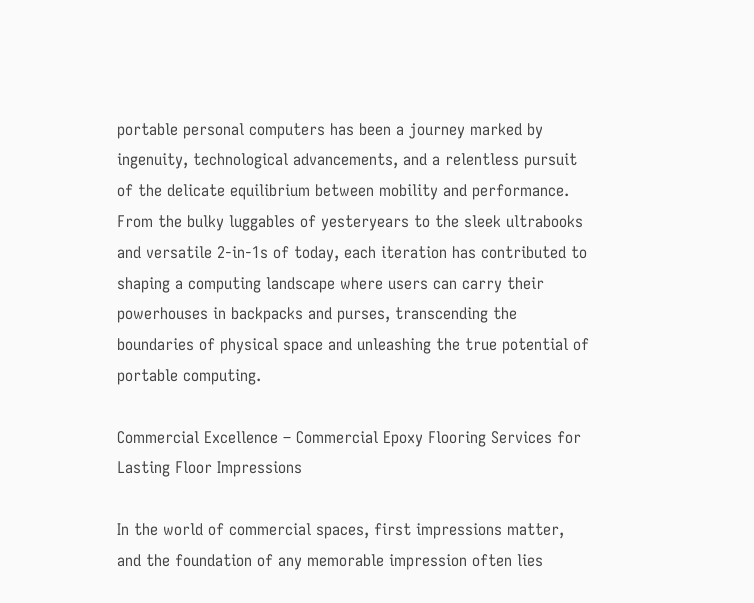portable personal computers has been a journey marked by ingenuity, technological advancements, and a relentless pursuit of the delicate equilibrium between mobility and performance. From the bulky luggables of yesteryears to the sleek ultrabooks and versatile 2-in-1s of today, each iteration has contributed to shaping a computing landscape where users can carry their powerhouses in backpacks and purses, transcending the boundaries of physical space and unleashing the true potential of portable computing.

Commercial Excellence – Commercial Epoxy Flooring Services for Lasting Floor Impressions

In the world of commercial spaces, first impressions matter, and the foundation of any memorable impression often lies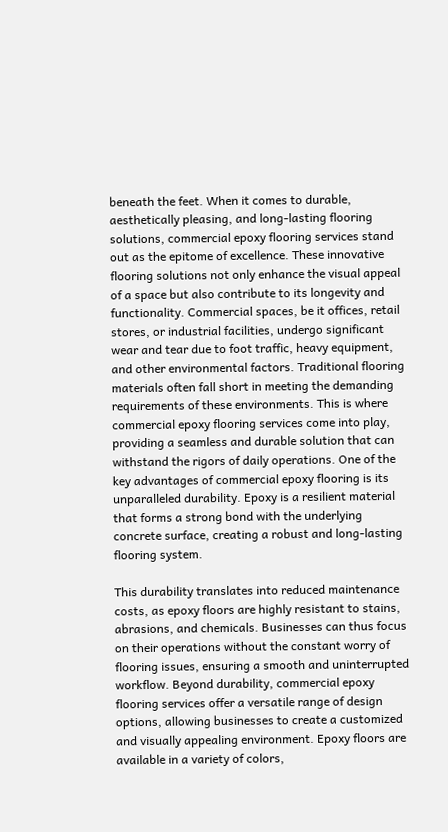beneath the feet. When it comes to durable, aesthetically pleasing, and long-lasting flooring solutions, commercial epoxy flooring services stand out as the epitome of excellence. These innovative flooring solutions not only enhance the visual appeal of a space but also contribute to its longevity and functionality. Commercial spaces, be it offices, retail stores, or industrial facilities, undergo significant wear and tear due to foot traffic, heavy equipment, and other environmental factors. Traditional flooring materials often fall short in meeting the demanding requirements of these environments. This is where commercial epoxy flooring services come into play, providing a seamless and durable solution that can withstand the rigors of daily operations. One of the key advantages of commercial epoxy flooring is its unparalleled durability. Epoxy is a resilient material that forms a strong bond with the underlying concrete surface, creating a robust and long-lasting flooring system.

This durability translates into reduced maintenance costs, as epoxy floors are highly resistant to stains, abrasions, and chemicals. Businesses can thus focus on their operations without the constant worry of flooring issues, ensuring a smooth and uninterrupted workflow. Beyond durability, commercial epoxy flooring services offer a versatile range of design options, allowing businesses to create a customized and visually appealing environment. Epoxy floors are available in a variety of colors,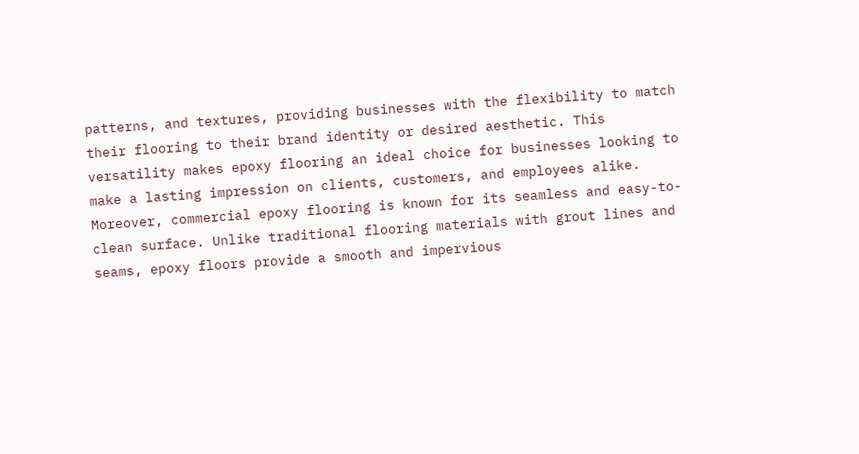patterns, and textures, providing businesses with the flexibility to match their flooring to their brand identity or desired aesthetic. This versatility makes epoxy flooring an ideal choice for businesses looking to make a lasting impression on clients, customers, and employees alike. Moreover, commercial epoxy flooring is known for its seamless and easy-to-clean surface. Unlike traditional flooring materials with grout lines and seams, epoxy floors provide a smooth and impervious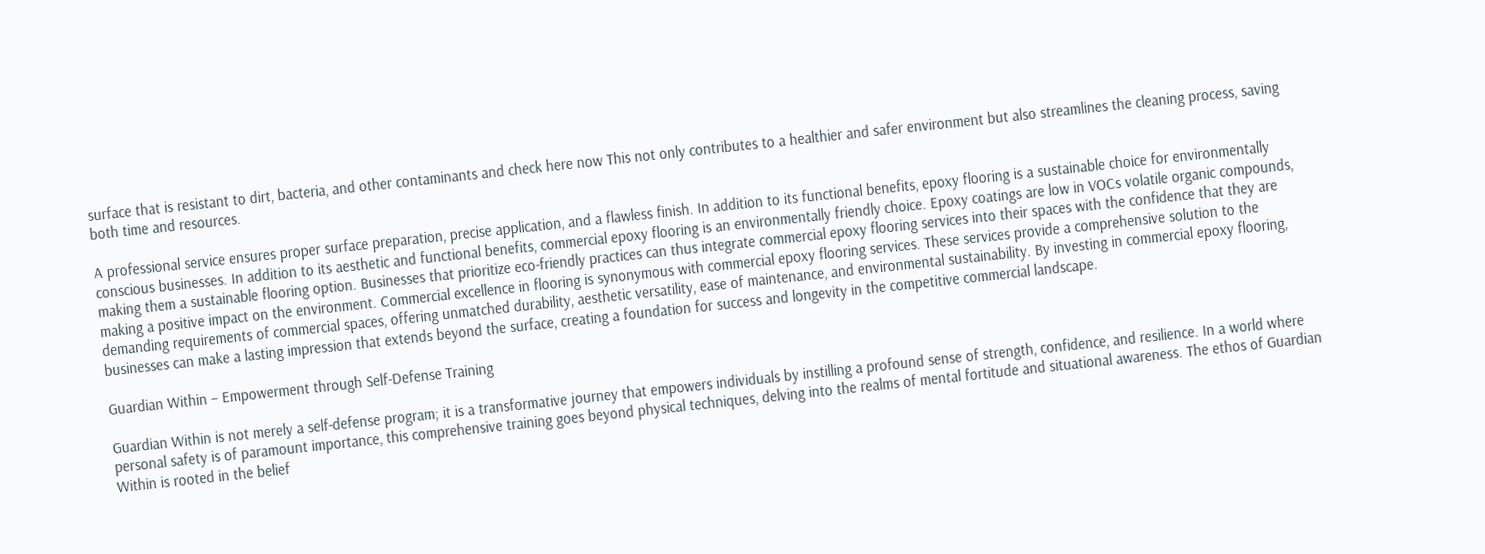surface that is resistant to dirt, bacteria, and other contaminants and check here now This not only contributes to a healthier and safer environment but also streamlines the cleaning process, saving both time and resources.

A professional service ensures proper surface preparation, precise application, and a flawless finish. In addition to its functional benefits, epoxy flooring is a sustainable choice for environmentally conscious businesses. In addition to its aesthetic and functional benefits, commercial epoxy flooring is an environmentally friendly choice. Epoxy coatings are low in VOCs volatile organic compounds, making them a sustainable flooring option. Businesses that prioritize eco-friendly practices can thus integrate commercial epoxy flooring services into their spaces with the confidence that they are making a positive impact on the environment. Commercial excellence in flooring is synonymous with commercial epoxy flooring services. These services provide a comprehensive solution to the demanding requirements of commercial spaces, offering unmatched durability, aesthetic versatility, ease of maintenance, and environmental sustainability. By investing in commercial epoxy flooring, businesses can make a lasting impression that extends beyond the surface, creating a foundation for success and longevity in the competitive commercial landscape.

Guardian Within – Empowerment through Self-Defense Training

Guardian Within is not merely a self-defense program; it is a transformative journey that empowers individuals by instilling a profound sense of strength, confidence, and resilience. In a world where personal safety is of paramount importance, this comprehensive training goes beyond physical techniques, delving into the realms of mental fortitude and situational awareness. The ethos of Guardian Within is rooted in the belief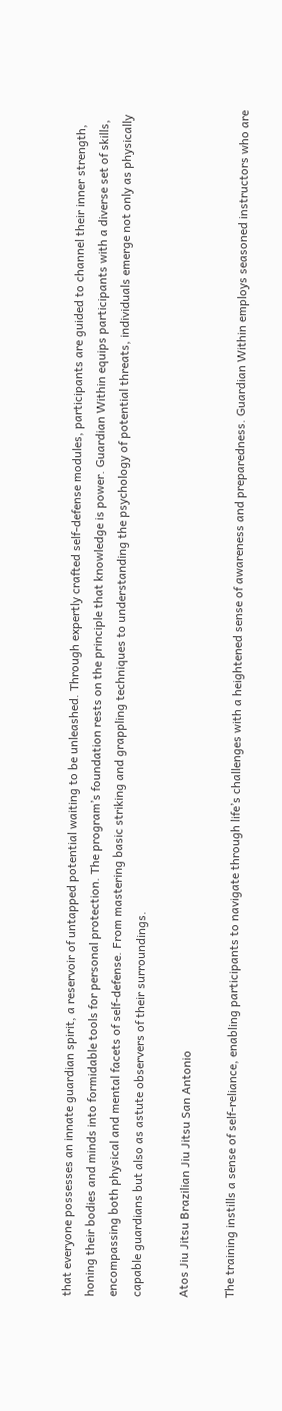that everyone possesses an innate guardian spirit, a reservoir of untapped potential waiting to be unleashed. Through expertly crafted self-defense modules, participants are guided to channel their inner strength, honing their bodies and minds into formidable tools for personal protection. The program’s foundation rests on the principle that knowledge is power. Guardian Within equips participants with a diverse set of skills, encompassing both physical and mental facets of self-defense. From mastering basic striking and grappling techniques to understanding the psychology of potential threats, individuals emerge not only as physically capable guardians but also as astute observers of their surroundings.

Atos Jiu Jitsu Brazilian Jiu Jitsu San Antonio

The training instills a sense of self-reliance, enabling participants to navigate through life’s challenges with a heightened sense of awareness and preparedness. Guardian Within employs seasoned instructors who are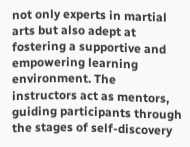not only experts in martial arts but also adept at fostering a supportive and empowering learning environment. The instructors act as mentors, guiding participants through the stages of self-discovery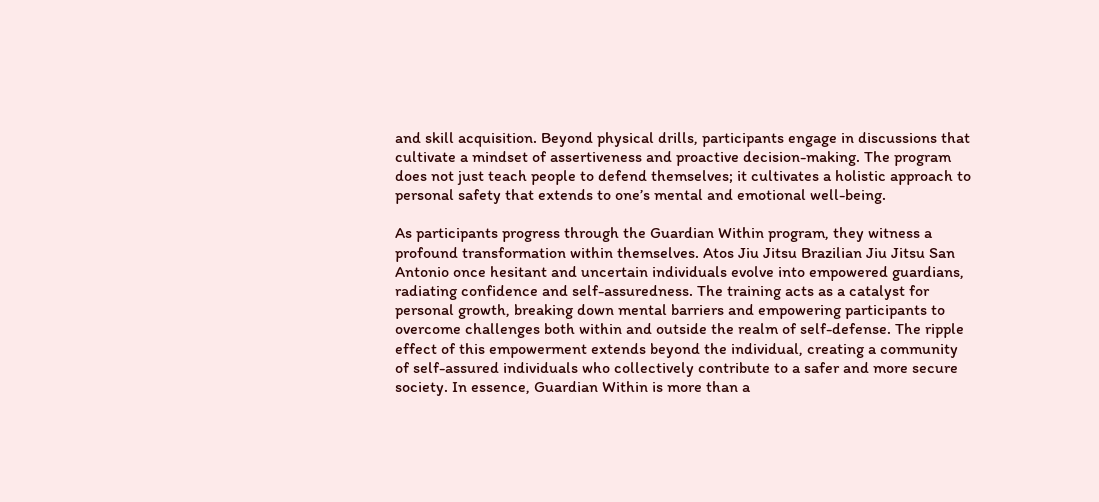and skill acquisition. Beyond physical drills, participants engage in discussions that cultivate a mindset of assertiveness and proactive decision-making. The program does not just teach people to defend themselves; it cultivates a holistic approach to personal safety that extends to one’s mental and emotional well-being.

As participants progress through the Guardian Within program, they witness a profound transformation within themselves. Atos Jiu Jitsu Brazilian Jiu Jitsu San Antonio once hesitant and uncertain individuals evolve into empowered guardians, radiating confidence and self-assuredness. The training acts as a catalyst for personal growth, breaking down mental barriers and empowering participants to overcome challenges both within and outside the realm of self-defense. The ripple effect of this empowerment extends beyond the individual, creating a community of self-assured individuals who collectively contribute to a safer and more secure society. In essence, Guardian Within is more than a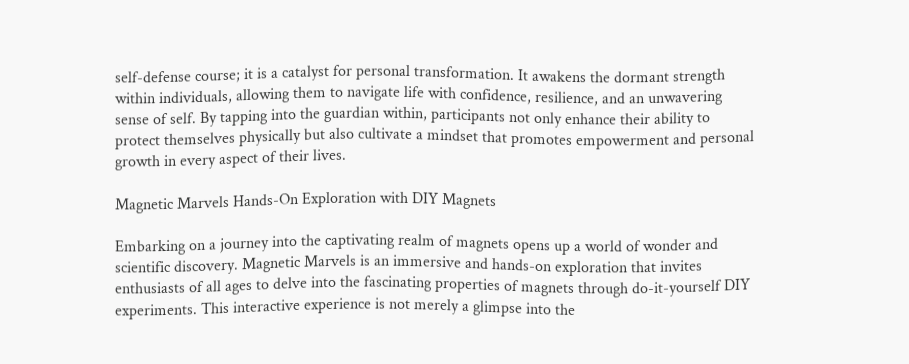self-defense course; it is a catalyst for personal transformation. It awakens the dormant strength within individuals, allowing them to navigate life with confidence, resilience, and an unwavering sense of self. By tapping into the guardian within, participants not only enhance their ability to protect themselves physically but also cultivate a mindset that promotes empowerment and personal growth in every aspect of their lives.

Magnetic Marvels Hands-On Exploration with DIY Magnets

Embarking on a journey into the captivating realm of magnets opens up a world of wonder and scientific discovery. Magnetic Marvels is an immersive and hands-on exploration that invites enthusiasts of all ages to delve into the fascinating properties of magnets through do-it-yourself DIY experiments. This interactive experience is not merely a glimpse into the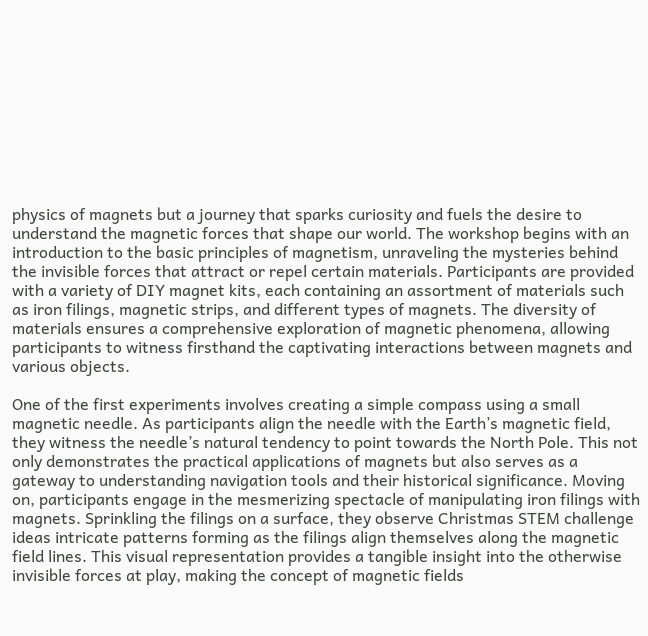physics of magnets but a journey that sparks curiosity and fuels the desire to understand the magnetic forces that shape our world. The workshop begins with an introduction to the basic principles of magnetism, unraveling the mysteries behind the invisible forces that attract or repel certain materials. Participants are provided with a variety of DIY magnet kits, each containing an assortment of materials such as iron filings, magnetic strips, and different types of magnets. The diversity of materials ensures a comprehensive exploration of magnetic phenomena, allowing participants to witness firsthand the captivating interactions between magnets and various objects.

One of the first experiments involves creating a simple compass using a small magnetic needle. As participants align the needle with the Earth’s magnetic field, they witness the needle’s natural tendency to point towards the North Pole. This not only demonstrates the practical applications of magnets but also serves as a gateway to understanding navigation tools and their historical significance. Moving on, participants engage in the mesmerizing spectacle of manipulating iron filings with magnets. Sprinkling the filings on a surface, they observe Christmas STEM challenge ideas intricate patterns forming as the filings align themselves along the magnetic field lines. This visual representation provides a tangible insight into the otherwise invisible forces at play, making the concept of magnetic fields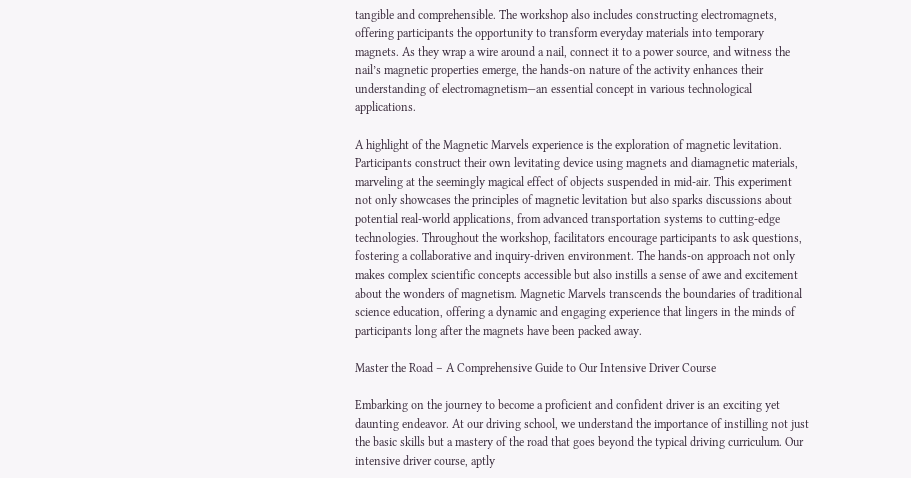tangible and comprehensible. The workshop also includes constructing electromagnets, offering participants the opportunity to transform everyday materials into temporary magnets. As they wrap a wire around a nail, connect it to a power source, and witness the nail’s magnetic properties emerge, the hands-on nature of the activity enhances their understanding of electromagnetism—an essential concept in various technological applications.

A highlight of the Magnetic Marvels experience is the exploration of magnetic levitation. Participants construct their own levitating device using magnets and diamagnetic materials, marveling at the seemingly magical effect of objects suspended in mid-air. This experiment not only showcases the principles of magnetic levitation but also sparks discussions about potential real-world applications, from advanced transportation systems to cutting-edge technologies. Throughout the workshop, facilitators encourage participants to ask questions, fostering a collaborative and inquiry-driven environment. The hands-on approach not only makes complex scientific concepts accessible but also instills a sense of awe and excitement about the wonders of magnetism. Magnetic Marvels transcends the boundaries of traditional science education, offering a dynamic and engaging experience that lingers in the minds of participants long after the magnets have been packed away.

Master the Road – A Comprehensive Guide to Our Intensive Driver Course

Embarking on the journey to become a proficient and confident driver is an exciting yet daunting endeavor. At our driving school, we understand the importance of instilling not just the basic skills but a mastery of the road that goes beyond the typical driving curriculum. Our intensive driver course, aptly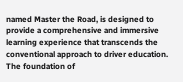named Master the Road, is designed to provide a comprehensive and immersive learning experience that transcends the conventional approach to driver education. The foundation of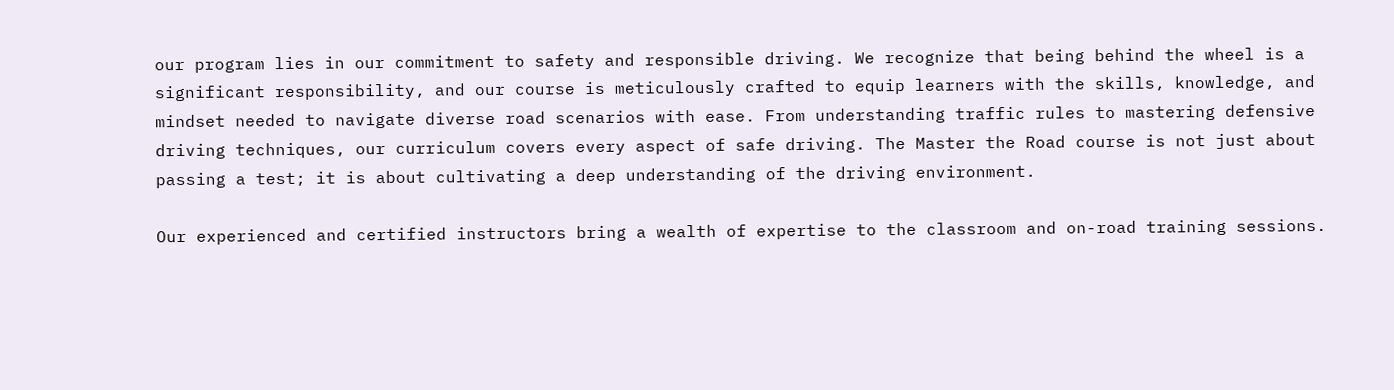our program lies in our commitment to safety and responsible driving. We recognize that being behind the wheel is a significant responsibility, and our course is meticulously crafted to equip learners with the skills, knowledge, and mindset needed to navigate diverse road scenarios with ease. From understanding traffic rules to mastering defensive driving techniques, our curriculum covers every aspect of safe driving. The Master the Road course is not just about passing a test; it is about cultivating a deep understanding of the driving environment.

Our experienced and certified instructors bring a wealth of expertise to the classroom and on-road training sessions.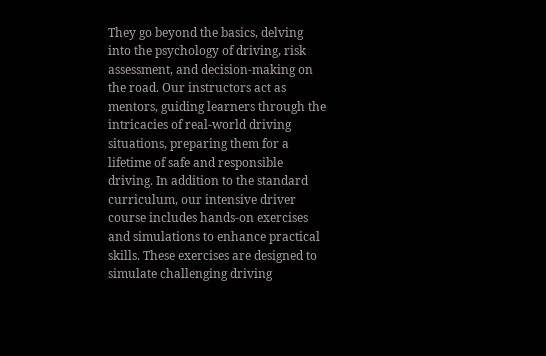They go beyond the basics, delving into the psychology of driving, risk assessment, and decision-making on the road. Our instructors act as mentors, guiding learners through the intricacies of real-world driving situations, preparing them for a lifetime of safe and responsible driving. In addition to the standard curriculum, our intensive driver course includes hands-on exercises and simulations to enhance practical skills. These exercises are designed to simulate challenging driving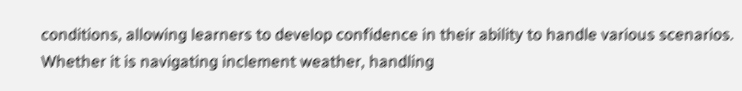conditions, allowing learners to develop confidence in their ability to handle various scenarios. Whether it is navigating inclement weather, handling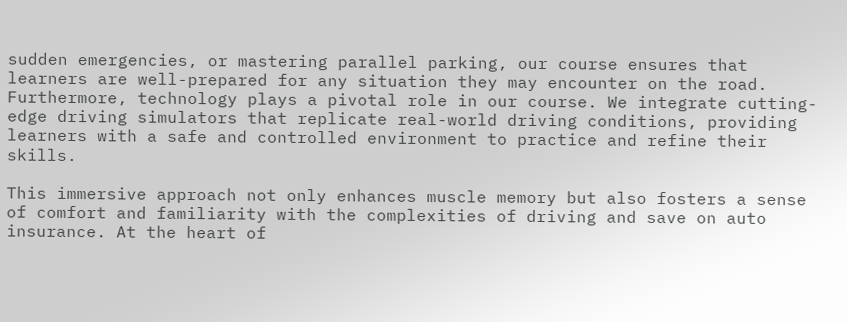sudden emergencies, or mastering parallel parking, our course ensures that learners are well-prepared for any situation they may encounter on the road. Furthermore, technology plays a pivotal role in our course. We integrate cutting-edge driving simulators that replicate real-world driving conditions, providing learners with a safe and controlled environment to practice and refine their skills.

This immersive approach not only enhances muscle memory but also fosters a sense of comfort and familiarity with the complexities of driving and save on auto insurance. At the heart of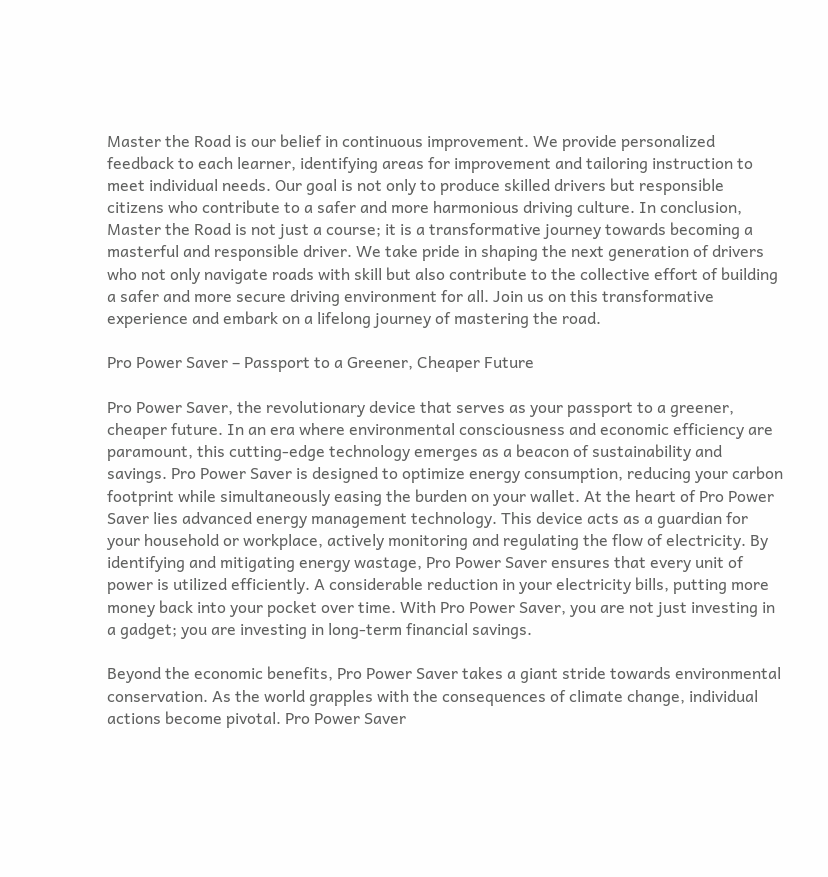Master the Road is our belief in continuous improvement. We provide personalized feedback to each learner, identifying areas for improvement and tailoring instruction to meet individual needs. Our goal is not only to produce skilled drivers but responsible citizens who contribute to a safer and more harmonious driving culture. In conclusion, Master the Road is not just a course; it is a transformative journey towards becoming a masterful and responsible driver. We take pride in shaping the next generation of drivers who not only navigate roads with skill but also contribute to the collective effort of building a safer and more secure driving environment for all. Join us on this transformative experience and embark on a lifelong journey of mastering the road.

Pro Power Saver – Passport to a Greener, Cheaper Future

Pro Power Saver, the revolutionary device that serves as your passport to a greener, cheaper future. In an era where environmental consciousness and economic efficiency are paramount, this cutting-edge technology emerges as a beacon of sustainability and savings. Pro Power Saver is designed to optimize energy consumption, reducing your carbon footprint while simultaneously easing the burden on your wallet. At the heart of Pro Power Saver lies advanced energy management technology. This device acts as a guardian for your household or workplace, actively monitoring and regulating the flow of electricity. By identifying and mitigating energy wastage, Pro Power Saver ensures that every unit of power is utilized efficiently. A considerable reduction in your electricity bills, putting more money back into your pocket over time. With Pro Power Saver, you are not just investing in a gadget; you are investing in long-term financial savings.

Beyond the economic benefits, Pro Power Saver takes a giant stride towards environmental conservation. As the world grapples with the consequences of climate change, individual actions become pivotal. Pro Power Saver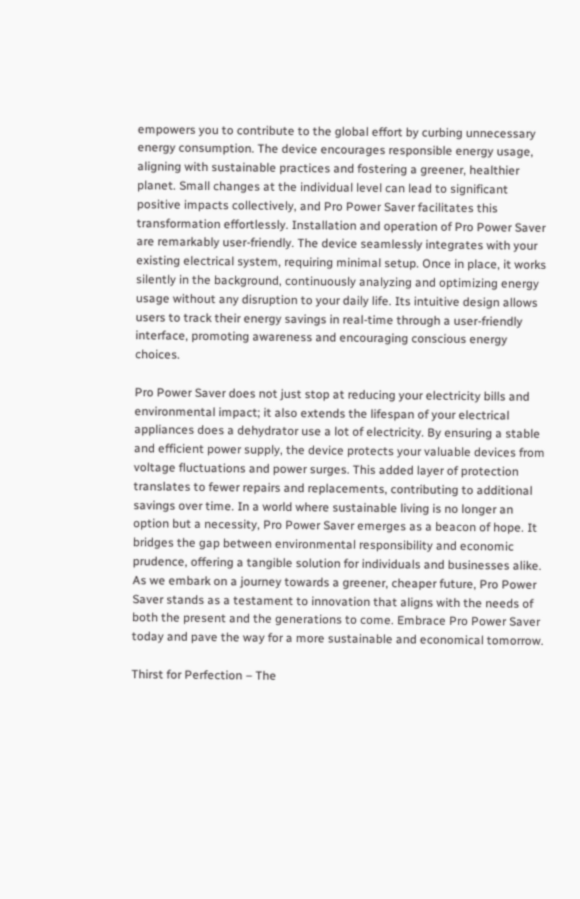empowers you to contribute to the global effort by curbing unnecessary energy consumption. The device encourages responsible energy usage, aligning with sustainable practices and fostering a greener, healthier planet. Small changes at the individual level can lead to significant positive impacts collectively, and Pro Power Saver facilitates this transformation effortlessly. Installation and operation of Pro Power Saver are remarkably user-friendly. The device seamlessly integrates with your existing electrical system, requiring minimal setup. Once in place, it works silently in the background, continuously analyzing and optimizing energy usage without any disruption to your daily life. Its intuitive design allows users to track their energy savings in real-time through a user-friendly interface, promoting awareness and encouraging conscious energy choices.

Pro Power Saver does not just stop at reducing your electricity bills and environmental impact; it also extends the lifespan of your electrical appliances does a dehydrator use a lot of electricity. By ensuring a stable and efficient power supply, the device protects your valuable devices from voltage fluctuations and power surges. This added layer of protection translates to fewer repairs and replacements, contributing to additional savings over time. In a world where sustainable living is no longer an option but a necessity, Pro Power Saver emerges as a beacon of hope. It bridges the gap between environmental responsibility and economic prudence, offering a tangible solution for individuals and businesses alike. As we embark on a journey towards a greener, cheaper future, Pro Power Saver stands as a testament to innovation that aligns with the needs of both the present and the generations to come. Embrace Pro Power Saver today and pave the way for a more sustainable and economical tomorrow.

Thirst for Perfection – The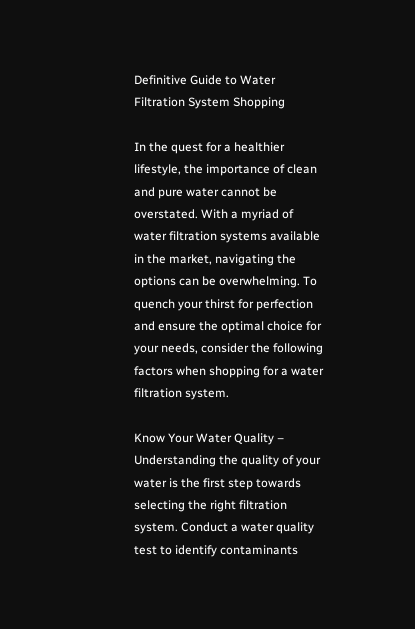Definitive Guide to Water Filtration System Shopping

In the quest for a healthier lifestyle, the importance of clean and pure water cannot be overstated. With a myriad of water filtration systems available in the market, navigating the options can be overwhelming. To quench your thirst for perfection and ensure the optimal choice for your needs, consider the following factors when shopping for a water filtration system.

Know Your Water Quality – Understanding the quality of your water is the first step towards selecting the right filtration system. Conduct a water quality test to identify contaminants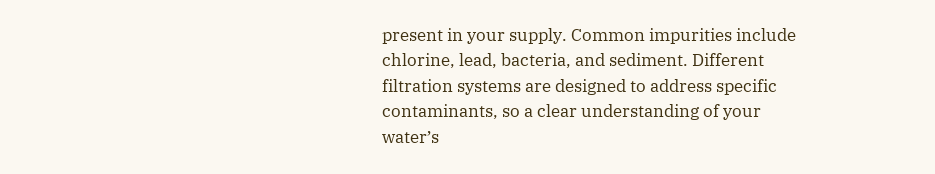present in your supply. Common impurities include chlorine, lead, bacteria, and sediment. Different filtration systems are designed to address specific contaminants, so a clear understanding of your water’s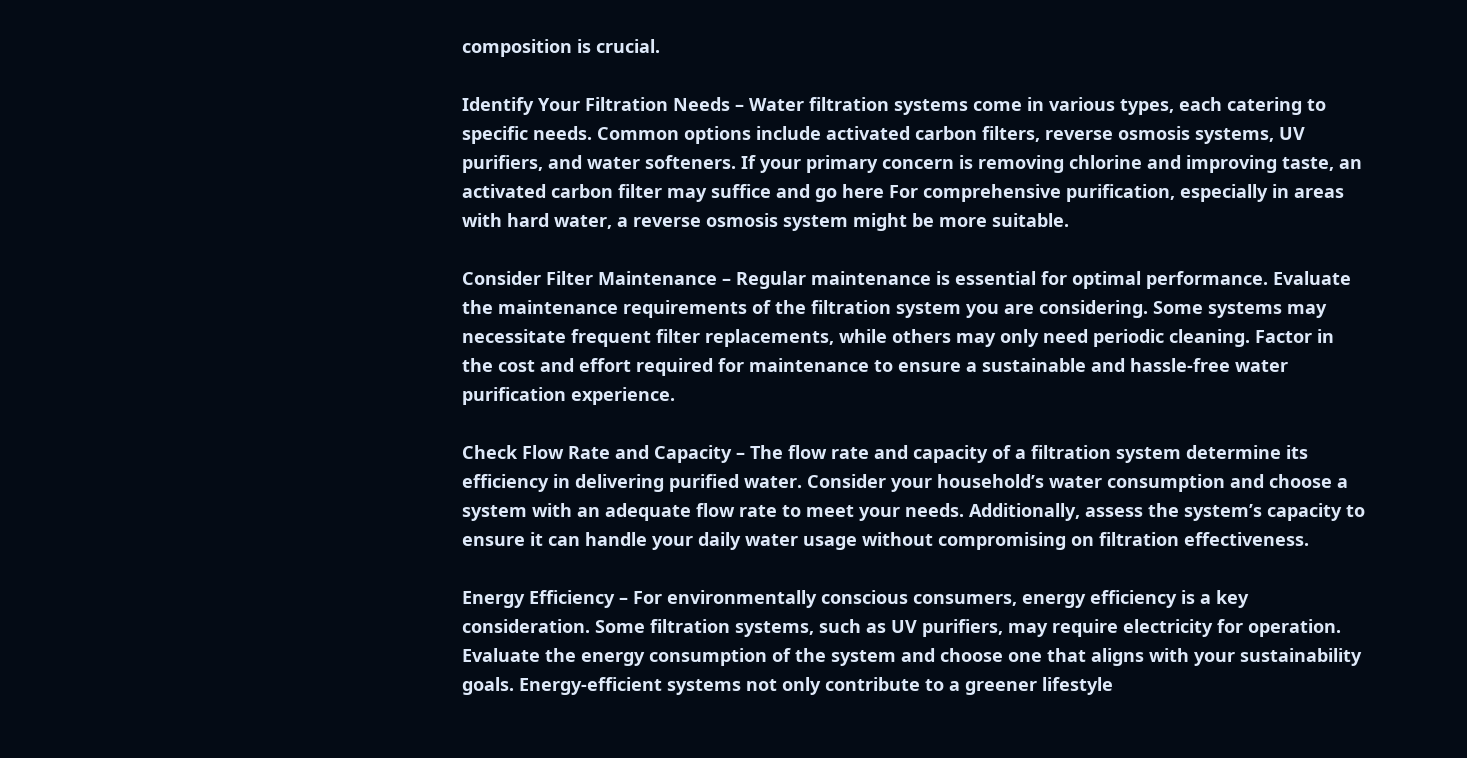composition is crucial.

Identify Your Filtration Needs – Water filtration systems come in various types, each catering to specific needs. Common options include activated carbon filters, reverse osmosis systems, UV purifiers, and water softeners. If your primary concern is removing chlorine and improving taste, an activated carbon filter may suffice and go here For comprehensive purification, especially in areas with hard water, a reverse osmosis system might be more suitable.

Consider Filter Maintenance – Regular maintenance is essential for optimal performance. Evaluate the maintenance requirements of the filtration system you are considering. Some systems may necessitate frequent filter replacements, while others may only need periodic cleaning. Factor in the cost and effort required for maintenance to ensure a sustainable and hassle-free water purification experience.

Check Flow Rate and Capacity – The flow rate and capacity of a filtration system determine its efficiency in delivering purified water. Consider your household’s water consumption and choose a system with an adequate flow rate to meet your needs. Additionally, assess the system’s capacity to ensure it can handle your daily water usage without compromising on filtration effectiveness.

Energy Efficiency – For environmentally conscious consumers, energy efficiency is a key consideration. Some filtration systems, such as UV purifiers, may require electricity for operation. Evaluate the energy consumption of the system and choose one that aligns with your sustainability goals. Energy-efficient systems not only contribute to a greener lifestyle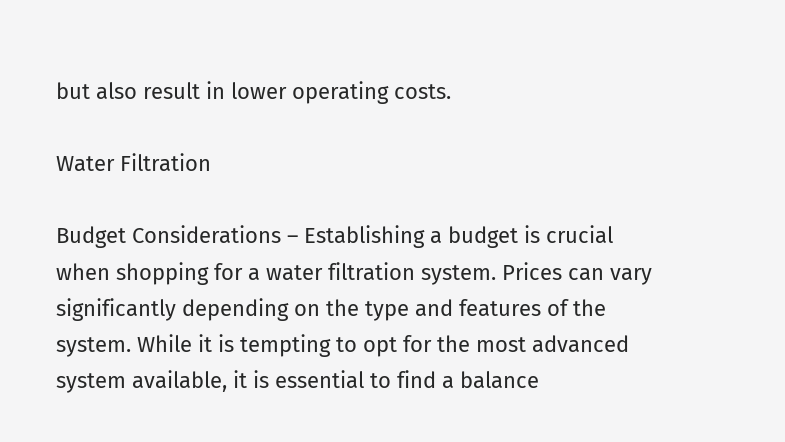but also result in lower operating costs.

Water Filtration

Budget Considerations – Establishing a budget is crucial when shopping for a water filtration system. Prices can vary significantly depending on the type and features of the system. While it is tempting to opt for the most advanced system available, it is essential to find a balance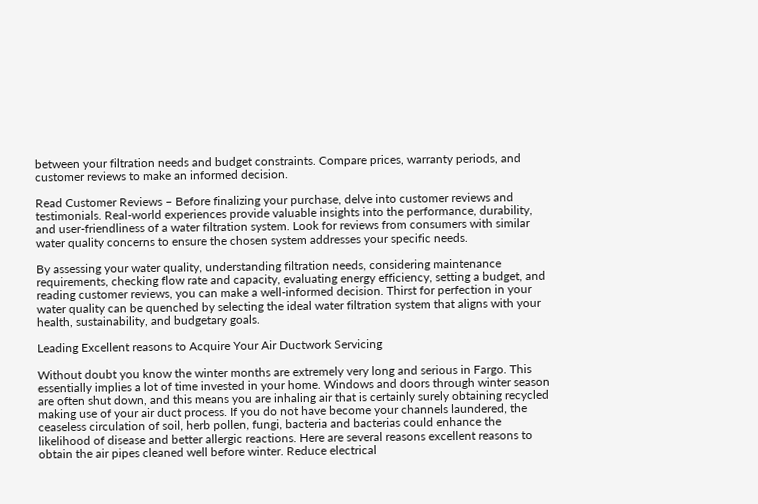between your filtration needs and budget constraints. Compare prices, warranty periods, and customer reviews to make an informed decision.

Read Customer Reviews – Before finalizing your purchase, delve into customer reviews and testimonials. Real-world experiences provide valuable insights into the performance, durability, and user-friendliness of a water filtration system. Look for reviews from consumers with similar water quality concerns to ensure the chosen system addresses your specific needs.

By assessing your water quality, understanding filtration needs, considering maintenance requirements, checking flow rate and capacity, evaluating energy efficiency, setting a budget, and reading customer reviews, you can make a well-informed decision. Thirst for perfection in your water quality can be quenched by selecting the ideal water filtration system that aligns with your health, sustainability, and budgetary goals.

Leading Excellent reasons to Acquire Your Air Ductwork Servicing

Without doubt you know the winter months are extremely very long and serious in Fargo. This essentially implies a lot of time invested in your home. Windows and doors through winter season are often shut down, and this means you are inhaling air that is certainly surely obtaining recycled making use of your air duct process. If you do not have become your channels laundered, the ceaseless circulation of soil, herb pollen, fungi, bacteria and bacterias could enhance the likelihood of disease and better allergic reactions. Here are several reasons excellent reasons to obtain the air pipes cleaned well before winter. Reduce electrical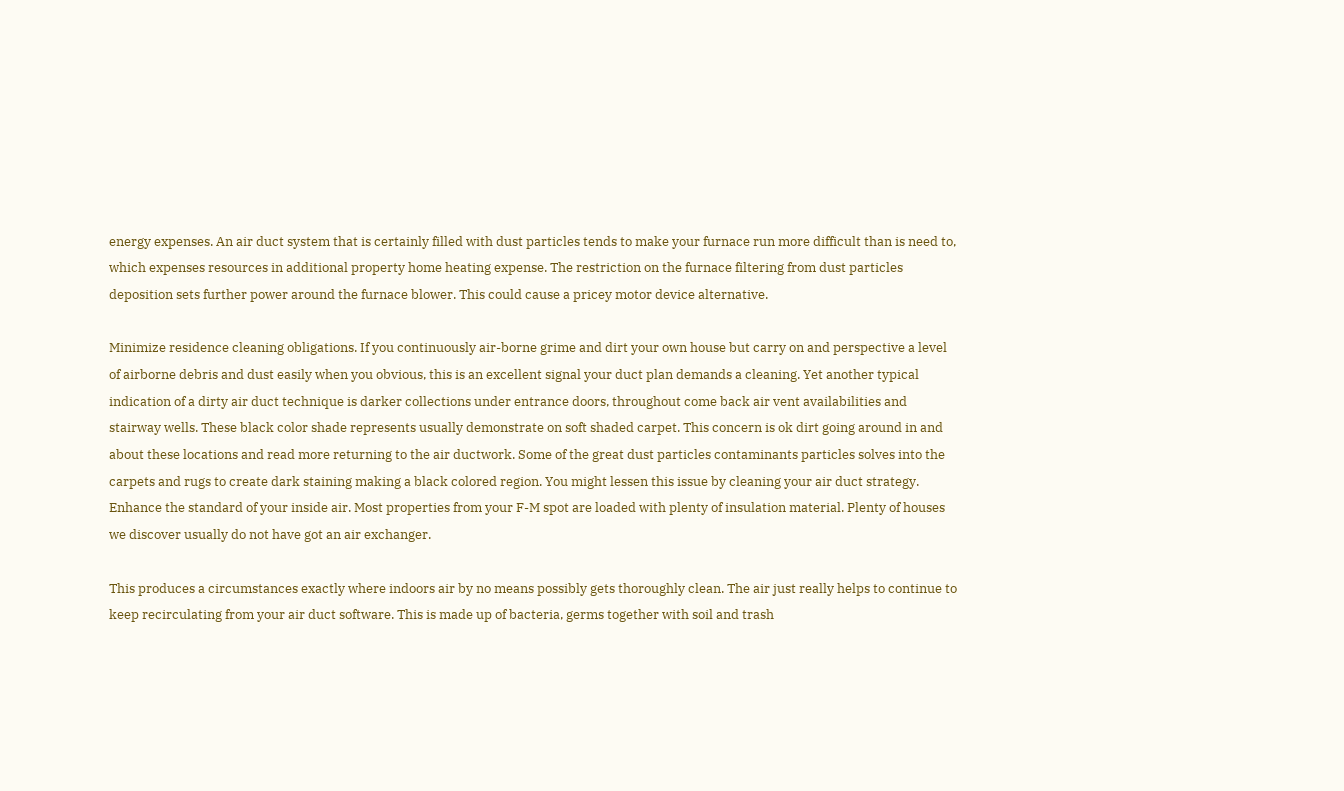energy expenses. An air duct system that is certainly filled with dust particles tends to make your furnace run more difficult than is need to, which expenses resources in additional property home heating expense. The restriction on the furnace filtering from dust particles deposition sets further power around the furnace blower. This could cause a pricey motor device alternative.

Minimize residence cleaning obligations. If you continuously air-borne grime and dirt your own house but carry on and perspective a level of airborne debris and dust easily when you obvious, this is an excellent signal your duct plan demands a cleaning. Yet another typical indication of a dirty air duct technique is darker collections under entrance doors, throughout come back air vent availabilities and stairway wells. These black color shade represents usually demonstrate on soft shaded carpet. This concern is ok dirt going around in and about these locations and read more returning to the air ductwork. Some of the great dust particles contaminants particles solves into the carpets and rugs to create dark staining making a black colored region. You might lessen this issue by cleaning your air duct strategy. Enhance the standard of your inside air. Most properties from your F-M spot are loaded with plenty of insulation material. Plenty of houses we discover usually do not have got an air exchanger.

This produces a circumstances exactly where indoors air by no means possibly gets thoroughly clean. The air just really helps to continue to keep recirculating from your air duct software. This is made up of bacteria, germs together with soil and trash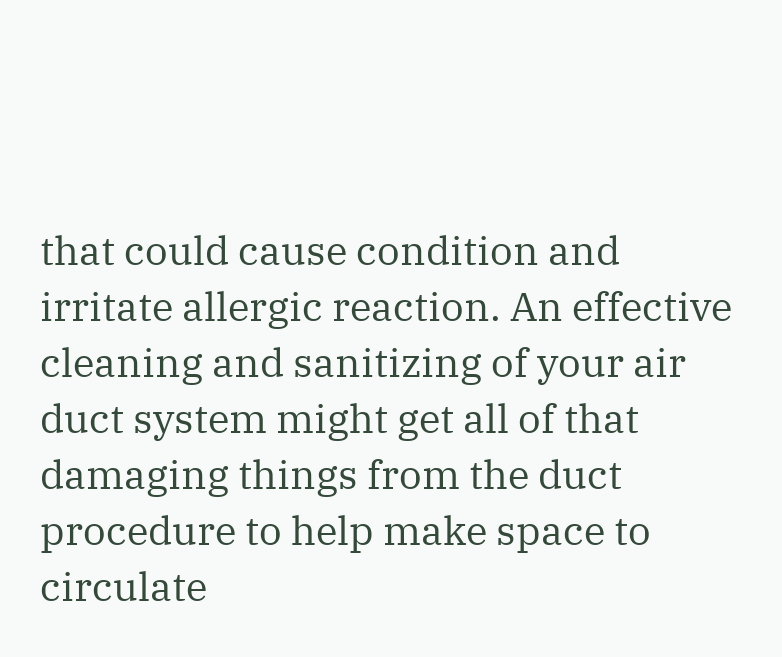that could cause condition and irritate allergic reaction. An effective cleaning and sanitizing of your air duct system might get all of that damaging things from the duct procedure to help make space to circulate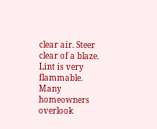clear air. Steer clear of a blaze. Lint is very flammable. Many homeowners overlook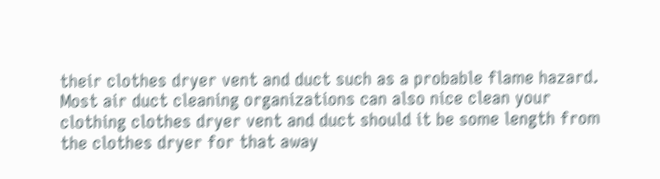their clothes dryer vent and duct such as a probable flame hazard. Most air duct cleaning organizations can also nice clean your clothing clothes dryer vent and duct should it be some length from the clothes dryer for that away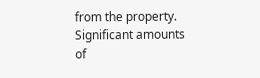from the property. Significant amounts of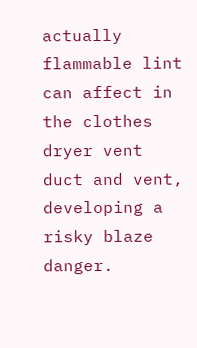actually flammable lint can affect in the clothes dryer vent duct and vent, developing a risky blaze danger.